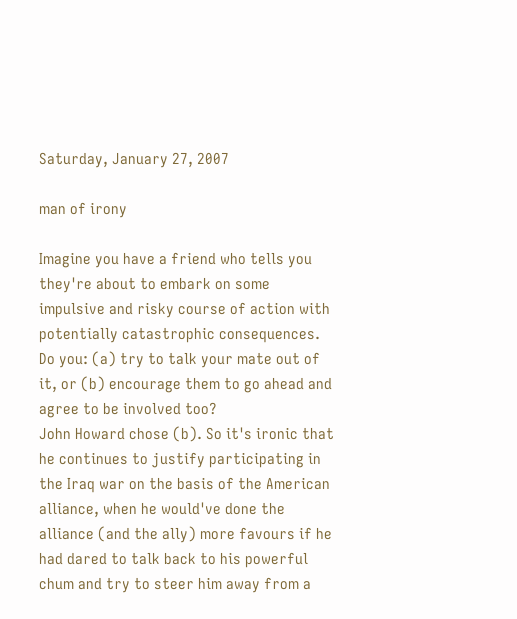Saturday, January 27, 2007

man of irony

Imagine you have a friend who tells you they're about to embark on some impulsive and risky course of action with potentially catastrophic consequences. Do you: (a) try to talk your mate out of it, or (b) encourage them to go ahead and agree to be involved too?
John Howard chose (b). So it's ironic that he continues to justify participating in the Iraq war on the basis of the American alliance, when he would've done the alliance (and the ally) more favours if he had dared to talk back to his powerful chum and try to steer him away from a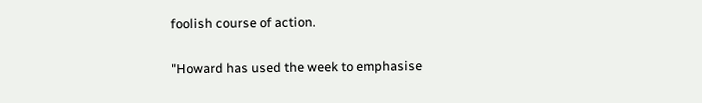foolish course of action.

"Howard has used the week to emphasise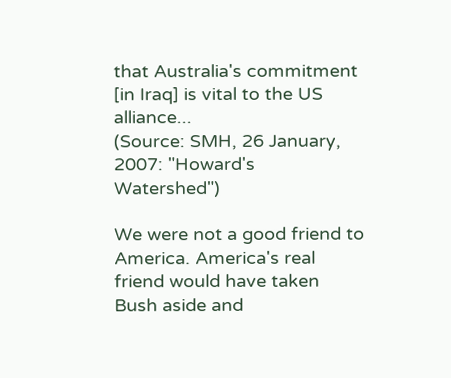that Australia's commitment [in Iraq] is vital to the US alliance...
(Source: SMH, 26 January, 2007: "Howard's Watershed")

We were not a good friend to America. America's real friend would have taken Bush aside and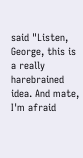said "Listen, George, this is a really harebrained idea. And mate, I'm afraid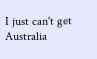I just can't get Australia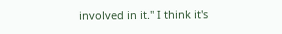involved in it." I think it's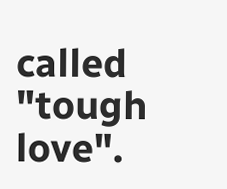called "tough love".